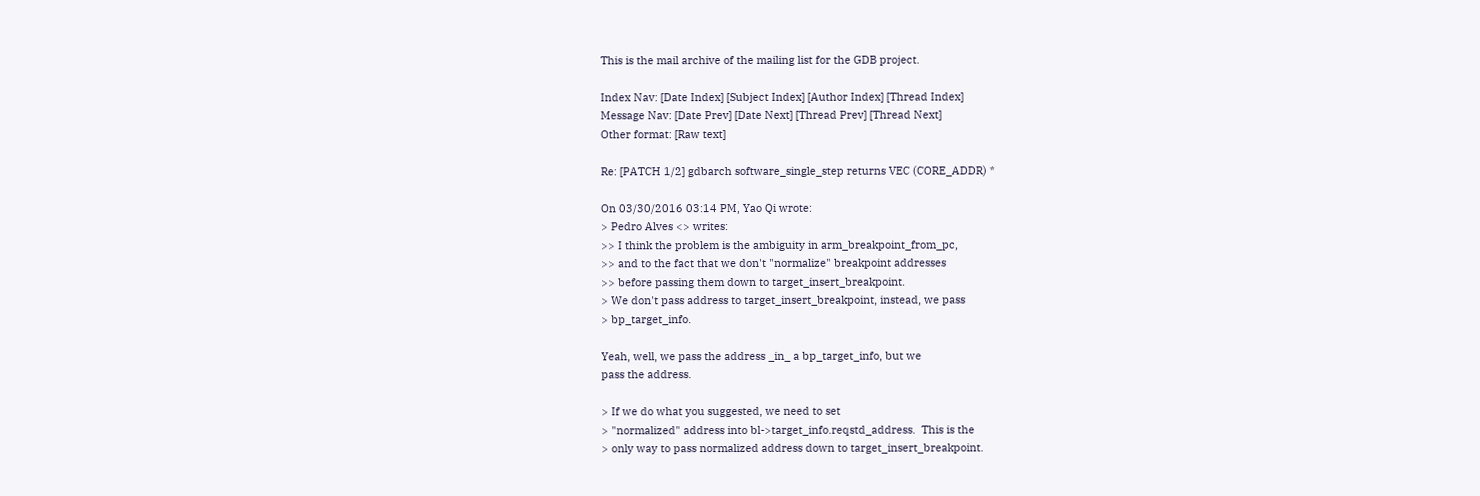This is the mail archive of the mailing list for the GDB project.

Index Nav: [Date Index] [Subject Index] [Author Index] [Thread Index]
Message Nav: [Date Prev] [Date Next] [Thread Prev] [Thread Next]
Other format: [Raw text]

Re: [PATCH 1/2] gdbarch software_single_step returns VEC (CORE_ADDR) *

On 03/30/2016 03:14 PM, Yao Qi wrote:
> Pedro Alves <> writes:
>> I think the problem is the ambiguity in arm_breakpoint_from_pc,
>> and to the fact that we don't "normalize" breakpoint addresses
>> before passing them down to target_insert_breakpoint.
> We don't pass address to target_insert_breakpoint, instead, we pass
> bp_target_info.

Yeah, well, we pass the address _in_ a bp_target_info, but we
pass the address.

> If we do what you suggested, we need to set
> "normalized" address into bl->target_info.reqstd_address.  This is the
> only way to pass normalized address down to target_insert_breakpoint.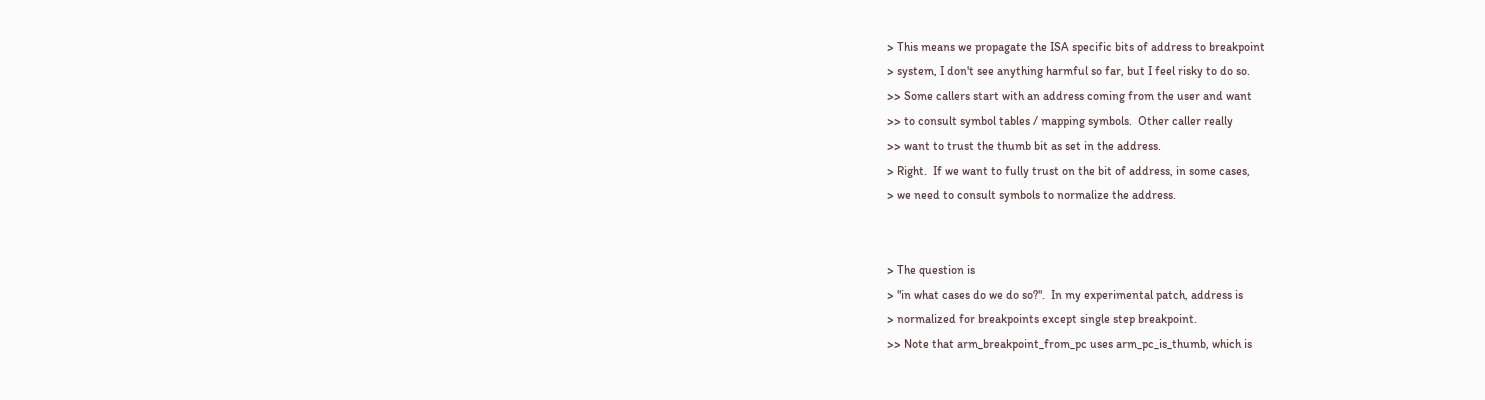> This means we propagate the ISA specific bits of address to breakpoint
> system, I don't see anything harmful so far, but I feel risky to do so.
>> Some callers start with an address coming from the user and want
>> to consult symbol tables / mapping symbols.  Other caller really
>> want to trust the thumb bit as set in the address.
> Right.  If we want to fully trust on the bit of address, in some cases,
> we need to consult symbols to normalize the address.


> The question is
> "in what cases do we do so?".  In my experimental patch, address is
> normalized for breakpoints except single step breakpoint.
>> Note that arm_breakpoint_from_pc uses arm_pc_is_thumb, which is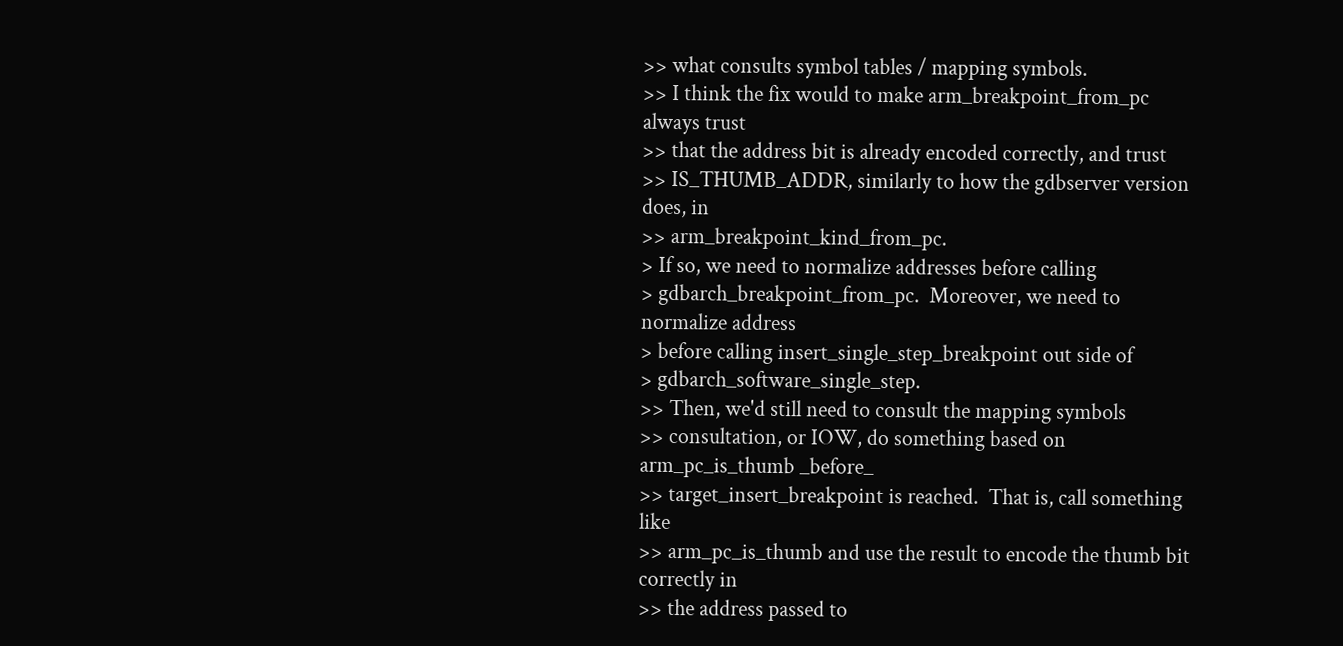>> what consults symbol tables / mapping symbols.
>> I think the fix would to make arm_breakpoint_from_pc always trust
>> that the address bit is already encoded correctly, and trust
>> IS_THUMB_ADDR, similarly to how the gdbserver version does, in
>> arm_breakpoint_kind_from_pc.
> If so, we need to normalize addresses before calling
> gdbarch_breakpoint_from_pc.  Moreover, we need to normalize address
> before calling insert_single_step_breakpoint out side of
> gdbarch_software_single_step.
>> Then, we'd still need to consult the mapping symbols
>> consultation, or IOW, do something based on arm_pc_is_thumb _before_
>> target_insert_breakpoint is reached.  That is, call something like
>> arm_pc_is_thumb and use the result to encode the thumb bit correctly in
>> the address passed to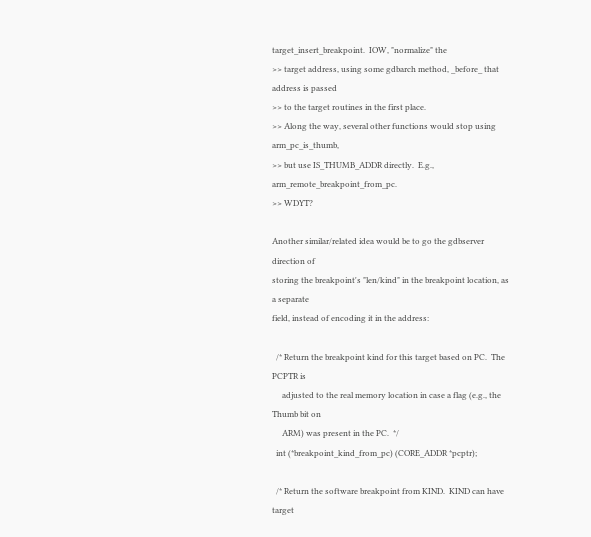target_insert_breakpoint.  IOW, "normalize" the
>> target address, using some gdbarch method, _before_ that address is passed
>> to the target routines in the first place.
>> Along the way, several other functions would stop using arm_pc_is_thumb,
>> but use IS_THUMB_ADDR directly.  E.g., arm_remote_breakpoint_from_pc.
>> WDYT?

Another similar/related idea would be to go the gdbserver direction of
storing the breakpoint's "len/kind" in the breakpoint location, as a separate
field, instead of encoding it in the address:

  /* Return the breakpoint kind for this target based on PC.  The PCPTR is
     adjusted to the real memory location in case a flag (e.g., the Thumb bit on
     ARM) was present in the PC.  */
  int (*breakpoint_kind_from_pc) (CORE_ADDR *pcptr);

  /* Return the software breakpoint from KIND.  KIND can have target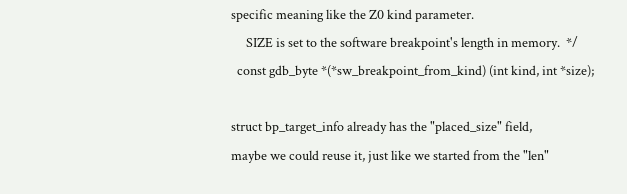specific meaning like the Z0 kind parameter.
     SIZE is set to the software breakpoint's length in memory.  */
  const gdb_byte *(*sw_breakpoint_from_kind) (int kind, int *size);

struct bp_target_info already has the "placed_size" field,
maybe we could reuse it, just like we started from the "len"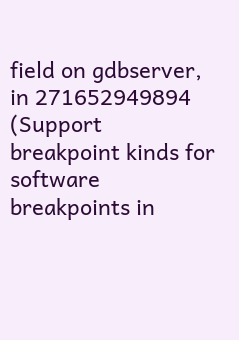field on gdbserver, in 271652949894 (Support breakpoint kinds for
software breakpoints in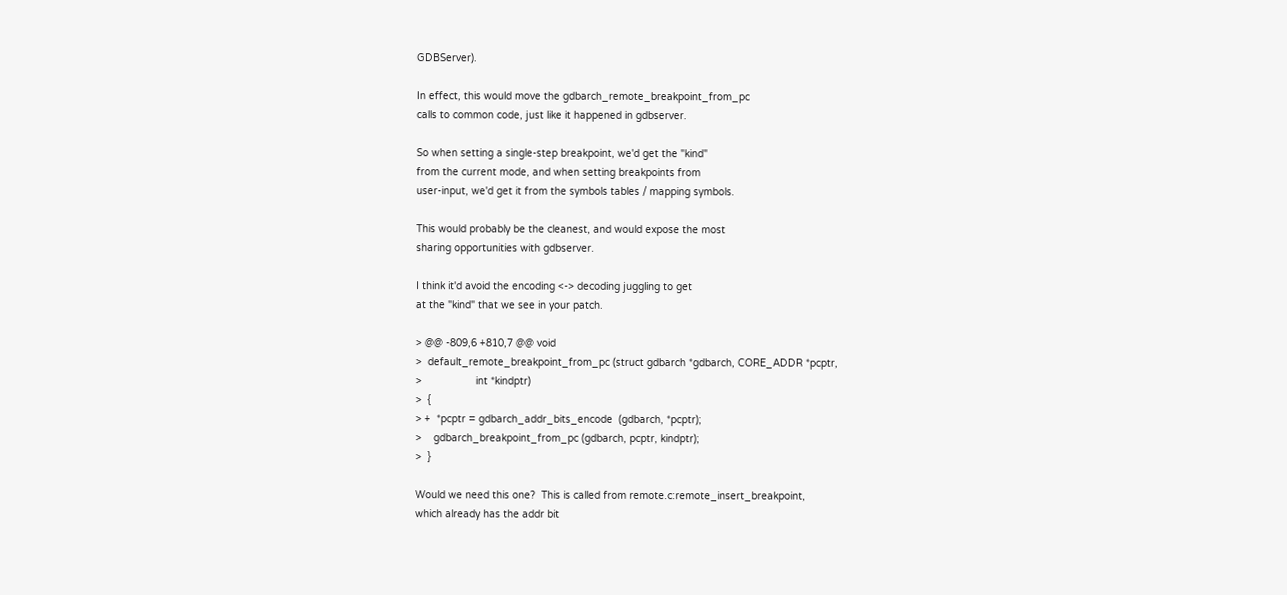GDBServer).

In effect, this would move the gdbarch_remote_breakpoint_from_pc
calls to common code, just like it happened in gdbserver.

So when setting a single-step breakpoint, we'd get the "kind"
from the current mode, and when setting breakpoints from
user-input, we'd get it from the symbols tables / mapping symbols.

This would probably be the cleanest, and would expose the most
sharing opportunities with gdbserver.

I think it'd avoid the encoding <-> decoding juggling to get
at the "kind" that we see in your patch.

> @@ -809,6 +810,7 @@ void
>  default_remote_breakpoint_from_pc (struct gdbarch *gdbarch, CORE_ADDR *pcptr,
>                  int *kindptr)
>  {
> +  *pcptr = gdbarch_addr_bits_encode  (gdbarch, *pcptr);
>    gdbarch_breakpoint_from_pc (gdbarch, pcptr, kindptr);
>  }

Would we need this one?  This is called from remote.c:remote_insert_breakpoint,
which already has the addr bit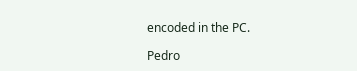encoded in the PC.

Pedro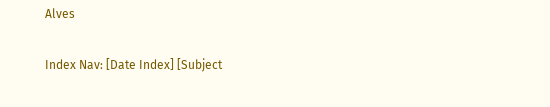Alves

Index Nav: [Date Index] [Subject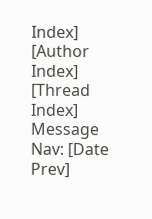Index] [Author Index] [Thread Index]
Message Nav: [Date Prev]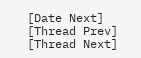[Date Next] [Thread Prev] [Thread Next]